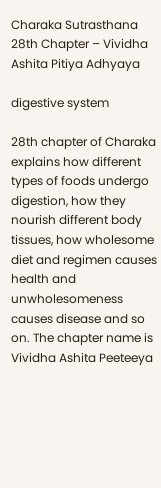Charaka Sutrasthana 28th Chapter – Vividha Ashita Pitiya Adhyaya

digestive system

28th chapter of Charaka explains how different types of foods undergo digestion, how they nourish different body tissues, how wholesome diet and regimen causes health and unwholesomeness causes disease and so on. The chapter name is Vividha Ashita Peeteeya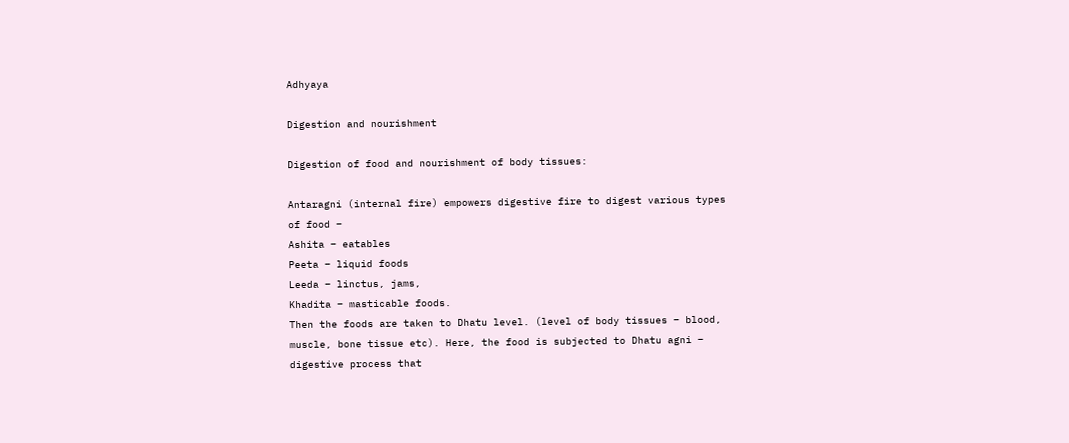Adhyaya

Digestion and nourishment

Digestion of food and nourishment of body tissues:

Antaragni (internal fire) empowers digestive fire to digest various types of food –
Ashita – eatables
Peeta – liquid foods
Leeda – linctus, jams,
Khadita – masticable foods.
Then the foods are taken to Dhatu level. (level of body tissues – blood, muscle, bone tissue etc). Here, the food is subjected to Dhatu agni – digestive process that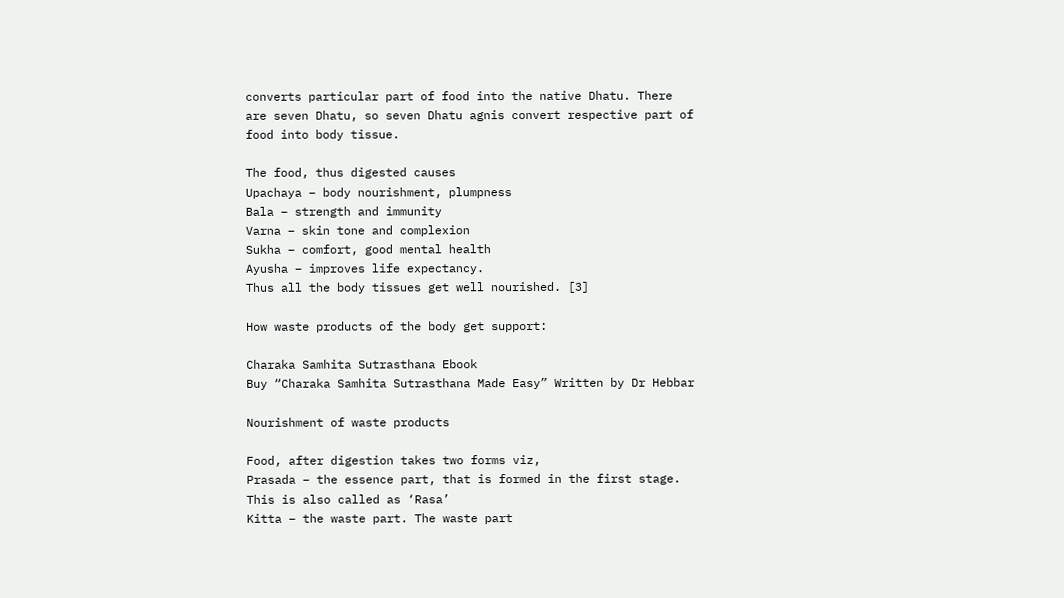converts particular part of food into the native Dhatu. There are seven Dhatu, so seven Dhatu agnis convert respective part of food into body tissue.

The food, thus digested causes
Upachaya – body nourishment, plumpness
Bala – strength and immunity
Varna – skin tone and complexion
Sukha – comfort, good mental health
Ayusha – improves life expectancy.
Thus all the body tissues get well nourished. [3]

How waste products of the body get support:

Charaka Samhita Sutrasthana Ebook
Buy “Charaka Samhita Sutrasthana Made Easy” Written by Dr Hebbar

Nourishment of waste products

Food, after digestion takes two forms viz,
Prasada – the essence part, that is formed in the first stage. This is also called as ‘Rasa’
Kitta – the waste part. The waste part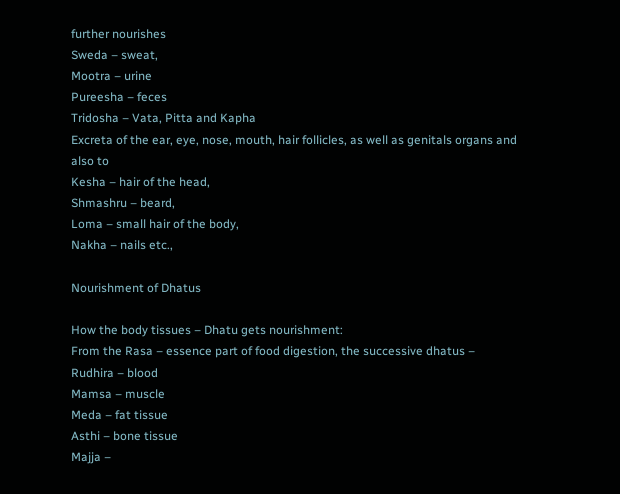further nourishes
Sweda – sweat,
Mootra – urine
Pureesha – feces
Tridosha – Vata, Pitta and Kapha
Excreta of the ear, eye, nose, mouth, hair follicles, as well as genitals organs and also to
Kesha – hair of the head,
Shmashru – beard,
Loma – small hair of the body,
Nakha – nails etc.,

Nourishment of Dhatus

How the body tissues – Dhatu gets nourishment:
From the Rasa – essence part of food digestion, the successive dhatus –
Rudhira – blood
Mamsa – muscle
Meda – fat tissue
Asthi – bone tissue
Majja –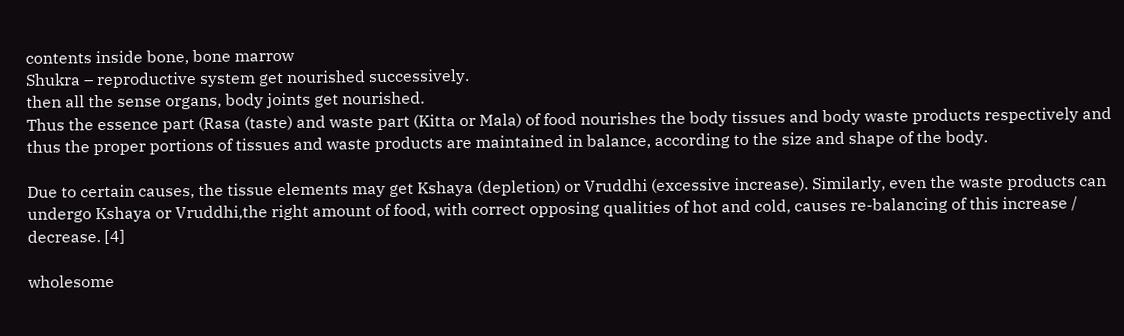contents inside bone, bone marrow
Shukra – reproductive system get nourished successively.
then all the sense organs, body joints get nourished.
Thus the essence part (Rasa (taste) and waste part (Kitta or Mala) of food nourishes the body tissues and body waste products respectively and thus the proper portions of tissues and waste products are maintained in balance, according to the size and shape of the body.

Due to certain causes, the tissue elements may get Kshaya (depletion) or Vruddhi (excessive increase). Similarly, even the waste products can undergo Kshaya or Vruddhi,the right amount of food, with correct opposing qualities of hot and cold, causes re-balancing of this increase / decrease. [4]

wholesome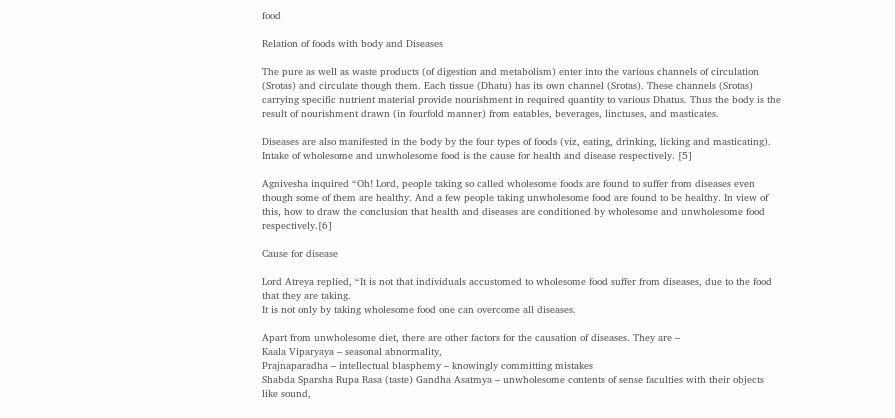food

Relation of foods with body and Diseases

The pure as well as waste products (of digestion and metabolism) enter into the various channels of circulation (Srotas) and circulate though them. Each tissue (Dhatu) has its own channel (Srotas). These channels (Srotas) carrying specific nutrient material provide nourishment in required quantity to various Dhatus. Thus the body is the result of nourishment drawn (in fourfold manner) from eatables, beverages, linctuses, and masticates.

Diseases are also manifested in the body by the four types of foods (viz, eating, drinking, licking and masticating). Intake of wholesome and unwholesome food is the cause for health and disease respectively. [5]

Agnivesha inquired “Oh! Lord, people taking so called wholesome foods are found to suffer from diseases even though some of them are healthy. And a few people taking unwholesome food are found to be healthy. In view of this, how to draw the conclusion that health and diseases are conditioned by wholesome and unwholesome food respectively.[6]

Cause for disease

Lord Atreya replied, “It is not that individuals accustomed to wholesome food suffer from diseases, due to the food that they are taking.
It is not only by taking wholesome food one can overcome all diseases.

Apart from unwholesome diet, there are other factors for the causation of diseases. They are –
Kaala Viparyaya – seasonal abnormality,
Prajnaparadha – intellectual blasphemy – knowingly committing mistakes
Shabda Sparsha Rupa Rasa (taste) Gandha Asatmya – unwholesome contents of sense faculties with their objects like sound,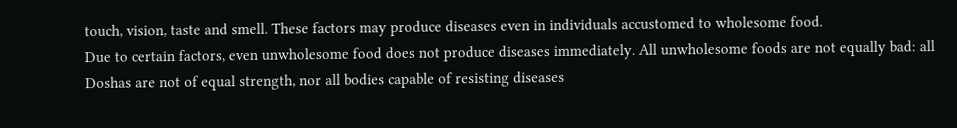touch, vision, taste and smell. These factors may produce diseases even in individuals accustomed to wholesome food.
Due to certain factors, even unwholesome food does not produce diseases immediately. All unwholesome foods are not equally bad: all Doshas are not of equal strength, nor all bodies capable of resisting diseases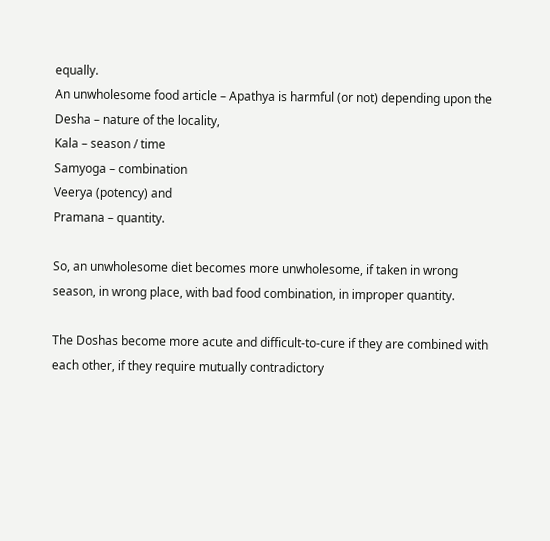equally.
An unwholesome food article – Apathya is harmful (or not) depending upon the
Desha – nature of the locality,
Kala – season / time
Samyoga – combination
Veerya (potency) and
Pramana – quantity.

So, an unwholesome diet becomes more unwholesome, if taken in wrong season, in wrong place, with bad food combination, in improper quantity.

The Doshas become more acute and difficult-to-cure if they are combined with each other, if they require mutually contradictory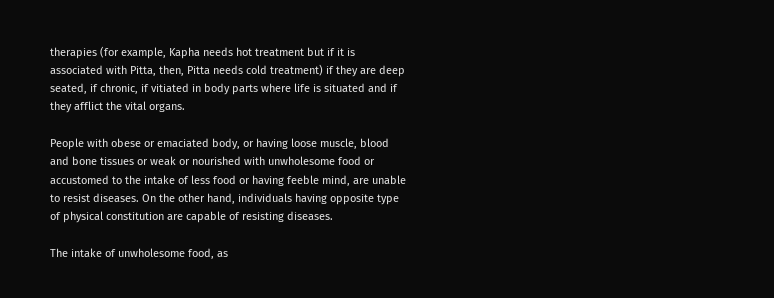therapies (for example, Kapha needs hot treatment but if it is associated with Pitta, then, Pitta needs cold treatment) if they are deep seated, if chronic, if vitiated in body parts where life is situated and if they afflict the vital organs.

People with obese or emaciated body, or having loose muscle, blood and bone tissues or weak or nourished with unwholesome food or accustomed to the intake of less food or having feeble mind, are unable to resist diseases. On the other hand, individuals having opposite type of physical constitution are capable of resisting diseases.

The intake of unwholesome food, as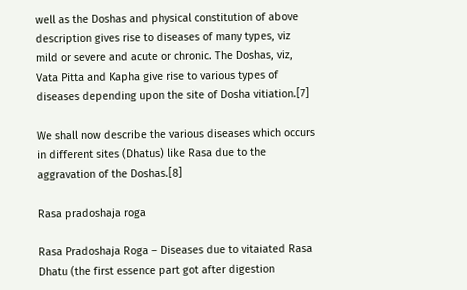well as the Doshas and physical constitution of above description gives rise to diseases of many types, viz mild or severe and acute or chronic. The Doshas, viz, Vata Pitta and Kapha give rise to various types of diseases depending upon the site of Dosha vitiation.[7]

We shall now describe the various diseases which occurs in different sites (Dhatus) like Rasa due to the aggravation of the Doshas.[8]

Rasa pradoshaja roga

Rasa Pradoshaja Roga – Diseases due to vitaiated Rasa Dhatu (the first essence part got after digestion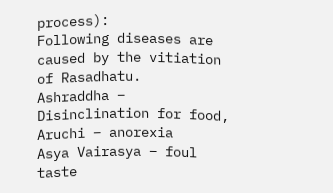process):
Following diseases are caused by the vitiation of Rasadhatu.
Ashraddha – Disinclination for food,
Aruchi – anorexia
Asya Vairasya – foul taste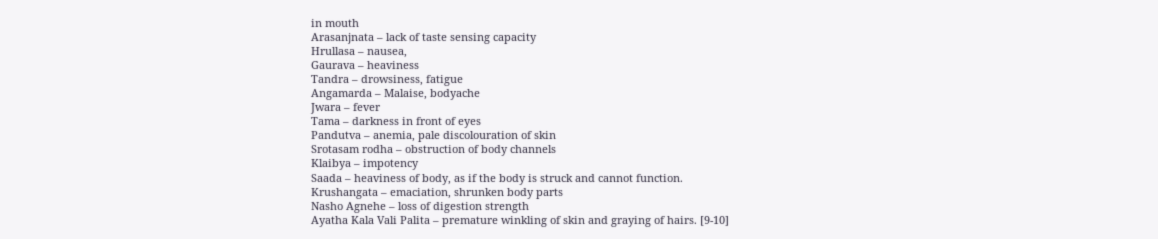in mouth
Arasanjnata – lack of taste sensing capacity
Hrullasa – nausea,
Gaurava – heaviness
Tandra – drowsiness, fatigue
Angamarda – Malaise, bodyache
Jwara – fever
Tama – darkness in front of eyes
Pandutva – anemia, pale discolouration of skin
Srotasam rodha – obstruction of body channels
Klaibya – impotency
Saada – heaviness of body, as if the body is struck and cannot function.
Krushangata – emaciation, shrunken body parts
Nasho Agnehe – loss of digestion strength
Ayatha Kala Vali Palita – premature winkling of skin and graying of hairs. [9-10]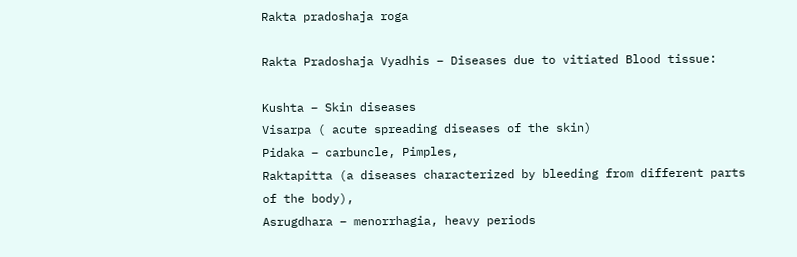Rakta pradoshaja roga

Rakta Pradoshaja Vyadhis – Diseases due to vitiated Blood tissue:

Kushta – Skin diseases
Visarpa ( acute spreading diseases of the skin)
Pidaka – carbuncle, Pimples,
Raktapitta (a diseases characterized by bleeding from different parts of the body),
Asrugdhara – menorrhagia, heavy periods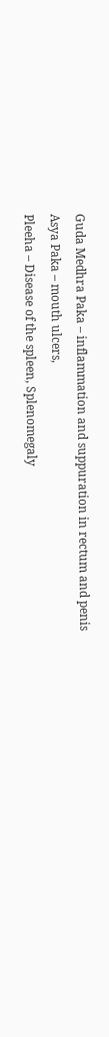Guda Medhra Paka – inflammation and suppuration in rectum and penis
Asya Paka – mouth ulcers,
Pleeha – Disease of the spleen, Splenomegaly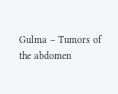Gulma – Tumors of the abdomen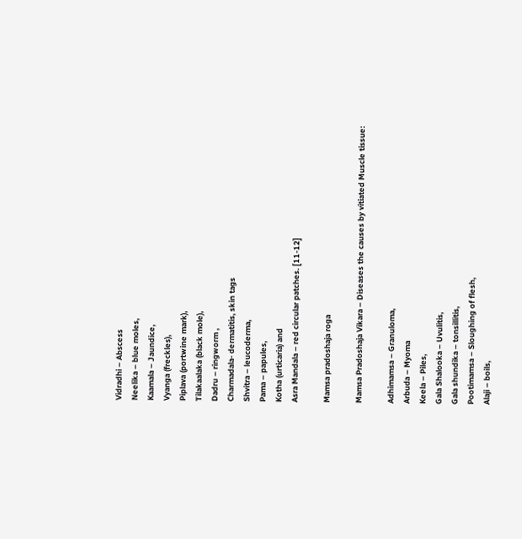Vidradhi – Abscess
Neelika – blue moles,
Kaamala – Jaundice,
Vyanga (freckles),
Piplava (portwine mark),
Tilakaalaka (black mole),
Dadru – ringworm ,
Charmadala- dermatitis, skin tags
Shvitra – leucoderma,
Pama – papules,
Kotha (urticaria) and
Asra Mandala – red circular patches. [11-12]

Mamsa pradoshaja roga

Mamsa Pradoshaja Vikara – Diseases the causes by vitiated Muscle tissue:

Adhimamsa – Granuloma,
Arbuda – Myoma
Keela – Piles,
Gala Shalooka – Uvulitis,
Gala shundika – tonsillitis,
Pootimamsa – Sloughing of flesh,
Alaji – boils,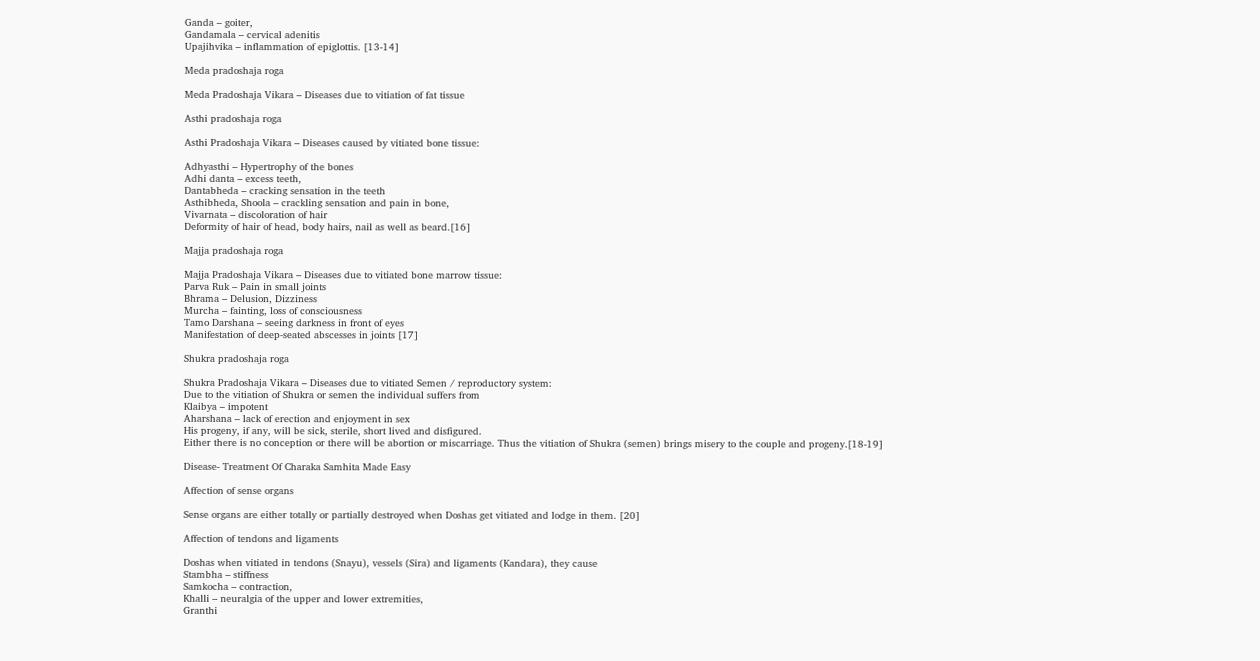Ganda – goiter,
Gandamala – cervical adenitis
Upajihvika – inflammation of epiglottis. [13-14]

Meda pradoshaja roga

Meda Pradoshaja Vikara – Diseases due to vitiation of fat tissue

Asthi pradoshaja roga

Asthi Pradoshaja Vikara – Diseases caused by vitiated bone tissue:

Adhyasthi – Hypertrophy of the bones
Adhi danta – excess teeth,
Dantabheda – cracking sensation in the teeth
Asthibheda, Shoola – crackling sensation and pain in bone,
Vivarnata – discoloration of hair
Deformity of hair of head, body hairs, nail as well as beard.[16]

Majja pradoshaja roga

Majja Pradoshaja Vikara – Diseases due to vitiated bone marrow tissue:
Parva Ruk – Pain in small joints
Bhrama – Delusion, Dizziness
Murcha – fainting, loss of consciousness
Tamo Darshana – seeing darkness in front of eyes
Manifestation of deep-seated abscesses in joints [17]

Shukra pradoshaja roga

Shukra Pradoshaja Vikara – Diseases due to vitiated Semen / reproductory system:
Due to the vitiation of Shukra or semen the individual suffers from
Klaibya – impotent
Aharshana – lack of erection and enjoyment in sex
His progeny, if any, will be sick, sterile, short lived and disfigured.
Either there is no conception or there will be abortion or miscarriage. Thus the vitiation of Shukra (semen) brings misery to the couple and progeny.[18-19]

Disease- Treatment Of Charaka Samhita Made Easy

Affection of sense organs

Sense organs are either totally or partially destroyed when Doshas get vitiated and lodge in them. [20]

Affection of tendons and ligaments

Doshas when vitiated in tendons (Snayu), vessels (Sira) and ligaments (Kandara), they cause
Stambha – stiffness
Samkocha – contraction,
Khalli – neuralgia of the upper and lower extremities,
Granthi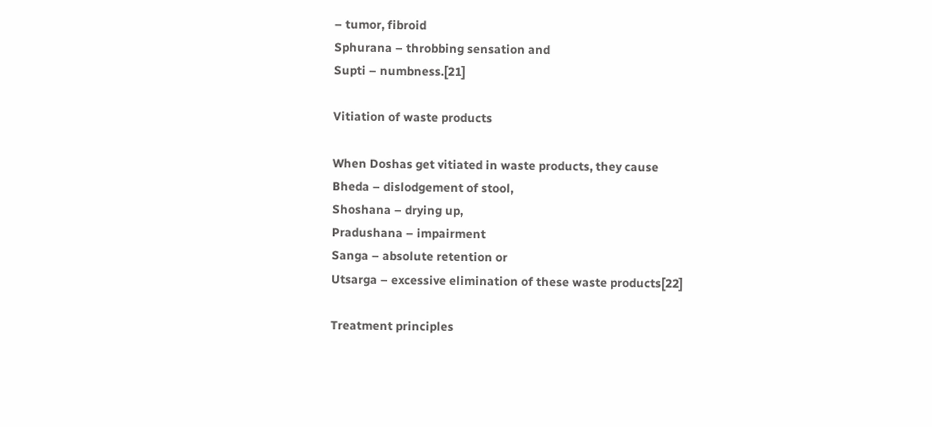– tumor, fibroid
Sphurana – throbbing sensation and
Supti – numbness.[21]

Vitiation of waste products

When Doshas get vitiated in waste products, they cause
Bheda – dislodgement of stool,
Shoshana – drying up,
Pradushana – impairment
Sanga – absolute retention or
Utsarga – excessive elimination of these waste products[22]

Treatment principles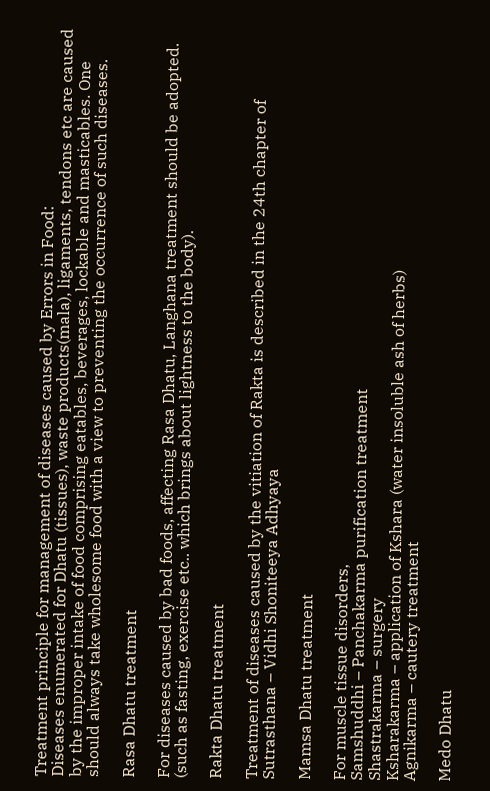Treatment principle for management of diseases caused by Errors in Food:
Diseases enumerated for Dhatu (tissues), waste products(mala), ligaments, tendons etc are caused by the improper intake of food comprising eatables, beverages, lockable and masticables. One should always take wholesome food with a view to preventing the occurrence of such diseases.

Rasa Dhatu treatment

For diseases caused by bad foods, affecting Rasa Dhatu, Langhana treatment should be adopted. (such as fasting, exercise etc.. which brings about lightness to the body).

Rakta Dhatu treatment

Treatment of diseases caused by the vitiation of Rakta is described in the 24th chapter of Sutrasthana – Vidhi Shoniteeya Adhyaya

Mamsa Dhatu treatment

For muscle tissue disorders,
Samshuddhi – Panchakarma purification treatment
Shastrakarma – surgery
Ksharakarma – application of Kshara (water insoluble ash of herbs)
Agnikarma – cautery treatment

Medo Dhatu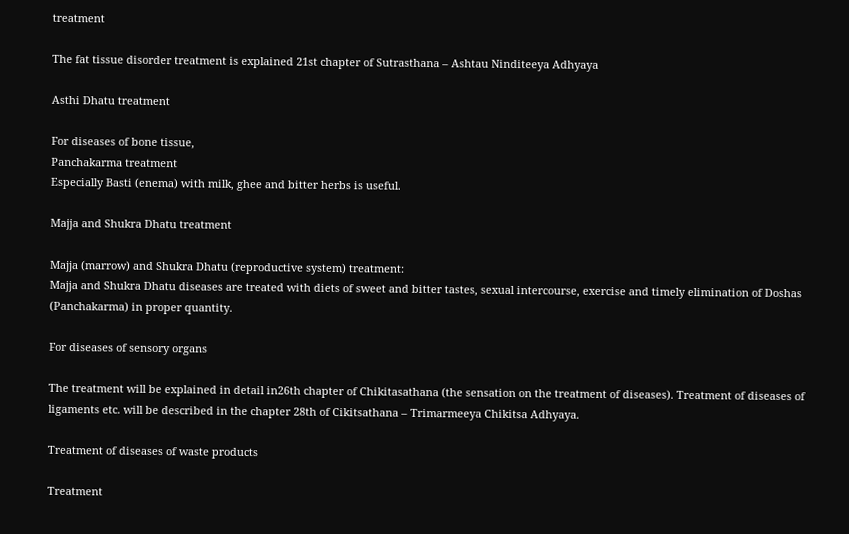treatment

The fat tissue disorder treatment is explained 21st chapter of Sutrasthana – Ashtau Ninditeeya Adhyaya

Asthi Dhatu treatment

For diseases of bone tissue,
Panchakarma treatment
Especially Basti (enema) with milk, ghee and bitter herbs is useful.

Majja and Shukra Dhatu treatment

Majja (marrow) and Shukra Dhatu (reproductive system) treatment:
Majja and Shukra Dhatu diseases are treated with diets of sweet and bitter tastes, sexual intercourse, exercise and timely elimination of Doshas (Panchakarma) in proper quantity.

For diseases of sensory organs

The treatment will be explained in detail in26th chapter of Chikitasathana (the sensation on the treatment of diseases). Treatment of diseases of ligaments etc. will be described in the chapter 28th of Cikitsathana – Trimarmeeya Chikitsa Adhyaya.

Treatment of diseases of waste products

Treatment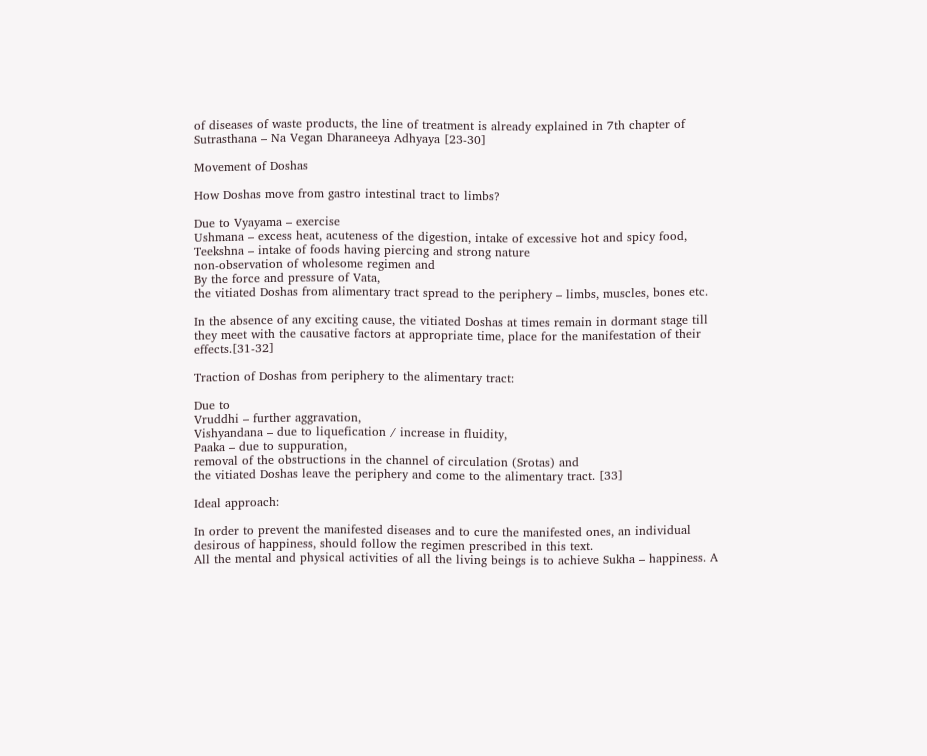of diseases of waste products, the line of treatment is already explained in 7th chapter of Sutrasthana – Na Vegan Dharaneeya Adhyaya [23-30]

Movement of Doshas

How Doshas move from gastro intestinal tract to limbs?

Due to Vyayama – exercise
Ushmana – excess heat, acuteness of the digestion, intake of excessive hot and spicy food,
Teekshna – intake of foods having piercing and strong nature
non-observation of wholesome regimen and
By the force and pressure of Vata,
the vitiated Doshas from alimentary tract spread to the periphery – limbs, muscles, bones etc.

In the absence of any exciting cause, the vitiated Doshas at times remain in dormant stage till they meet with the causative factors at appropriate time, place for the manifestation of their effects.[31-32]

Traction of Doshas from periphery to the alimentary tract:

Due to
Vruddhi – further aggravation,
Vishyandana – due to liquefication / increase in fluidity,
Paaka – due to suppuration,
removal of the obstructions in the channel of circulation (Srotas) and
the vitiated Doshas leave the periphery and come to the alimentary tract. [33]

Ideal approach:

In order to prevent the manifested diseases and to cure the manifested ones, an individual desirous of happiness, should follow the regimen prescribed in this text.
All the mental and physical activities of all the living beings is to achieve Sukha – happiness. A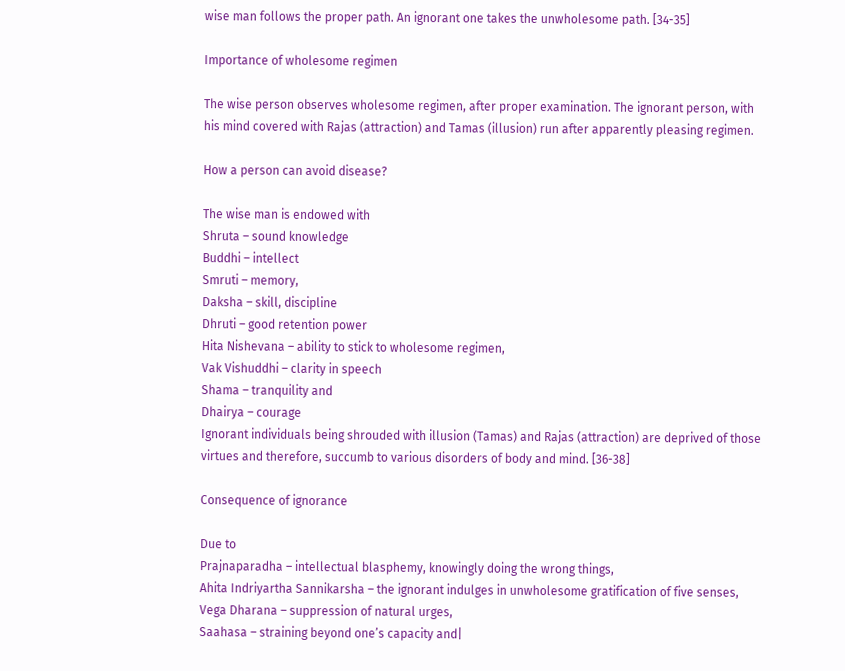wise man follows the proper path. An ignorant one takes the unwholesome path. [34-35]

Importance of wholesome regimen

The wise person observes wholesome regimen, after proper examination. The ignorant person, with his mind covered with Rajas (attraction) and Tamas (illusion) run after apparently pleasing regimen.

How a person can avoid disease?

The wise man is endowed with
Shruta – sound knowledge
Buddhi – intellect
Smruti – memory,
Daksha – skill, discipline
Dhruti – good retention power
Hita Nishevana – ability to stick to wholesome regimen,
Vak Vishuddhi – clarity in speech
Shama – tranquility and
Dhairya – courage
Ignorant individuals being shrouded with illusion (Tamas) and Rajas (attraction) are deprived of those virtues and therefore, succumb to various disorders of body and mind. [36-38]

Consequence of ignorance

Due to
Prajnaparadha – intellectual blasphemy, knowingly doing the wrong things,
Ahita Indriyartha Sannikarsha – the ignorant indulges in unwholesome gratification of five senses,
Vega Dharana – suppression of natural urges,
Saahasa – straining beyond one’s capacity and|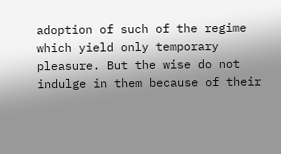adoption of such of the regime which yield only temporary pleasure. But the wise do not indulge in them because of their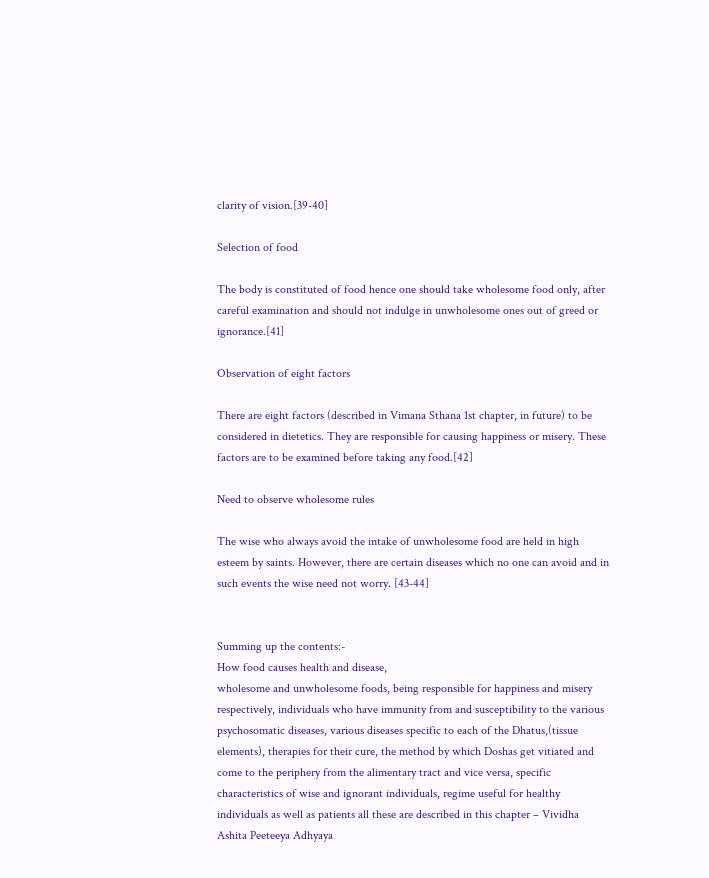clarity of vision.[39-40]

Selection of food

The body is constituted of food hence one should take wholesome food only, after careful examination and should not indulge in unwholesome ones out of greed or ignorance.[41]

Observation of eight factors

There are eight factors (described in Vimana Sthana 1st chapter, in future) to be considered in dietetics. They are responsible for causing happiness or misery. These factors are to be examined before taking any food.[42]

Need to observe wholesome rules

The wise who always avoid the intake of unwholesome food are held in high esteem by saints. However, there are certain diseases which no one can avoid and in such events the wise need not worry. [43-44]


Summing up the contents:-
How food causes health and disease,
wholesome and unwholesome foods, being responsible for happiness and misery respectively, individuals who have immunity from and susceptibility to the various psychosomatic diseases, various diseases specific to each of the Dhatus,(tissue elements), therapies for their cure, the method by which Doshas get vitiated and come to the periphery from the alimentary tract and vice versa, specific characteristics of wise and ignorant individuals, regime useful for healthy individuals as well as patients all these are described in this chapter – Vividha Ashita Peeteeya Adhyaya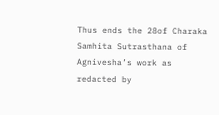Thus ends the 28of Charaka Samhita Sutrasthana of Agnivesha’s work as redacted by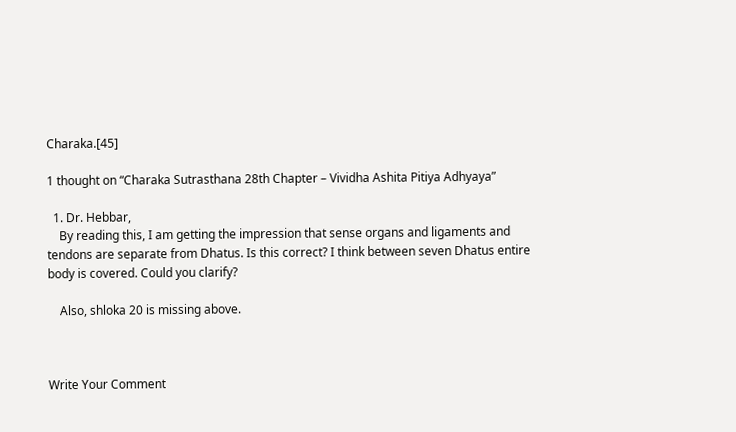Charaka.[45]

1 thought on “Charaka Sutrasthana 28th Chapter – Vividha Ashita Pitiya Adhyaya”

  1. Dr. Hebbar,
    By reading this, I am getting the impression that sense organs and ligaments and tendons are separate from Dhatus. Is this correct? I think between seven Dhatus entire body is covered. Could you clarify?

    Also, shloka 20 is missing above.



Write Your Comment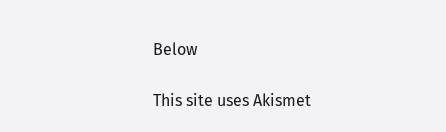Below

This site uses Akismet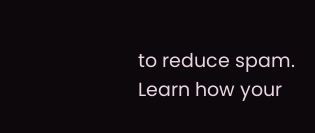to reduce spam. Learn how your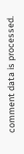comment data is processed.